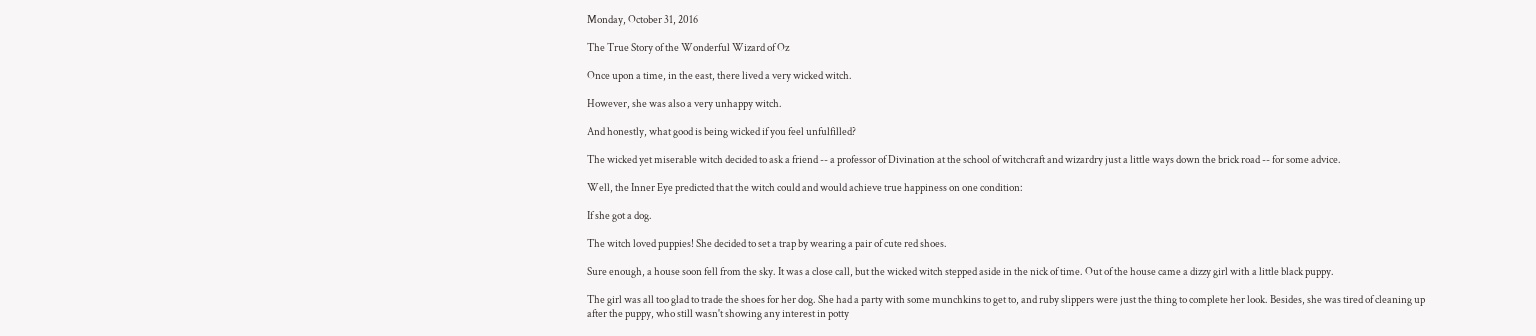Monday, October 31, 2016

The True Story of the Wonderful Wizard of Oz

Once upon a time, in the east, there lived a very wicked witch.

However, she was also a very unhappy witch.

And honestly, what good is being wicked if you feel unfulfilled?

The wicked yet miserable witch decided to ask a friend -- a professor of Divination at the school of witchcraft and wizardry just a little ways down the brick road -- for some advice.

Well, the Inner Eye predicted that the witch could and would achieve true happiness on one condition:

If she got a dog.

The witch loved puppies! She decided to set a trap by wearing a pair of cute red shoes.

Sure enough, a house soon fell from the sky. It was a close call, but the wicked witch stepped aside in the nick of time. Out of the house came a dizzy girl with a little black puppy.

The girl was all too glad to trade the shoes for her dog. She had a party with some munchkins to get to, and ruby slippers were just the thing to complete her look. Besides, she was tired of cleaning up after the puppy, who still wasn't showing any interest in potty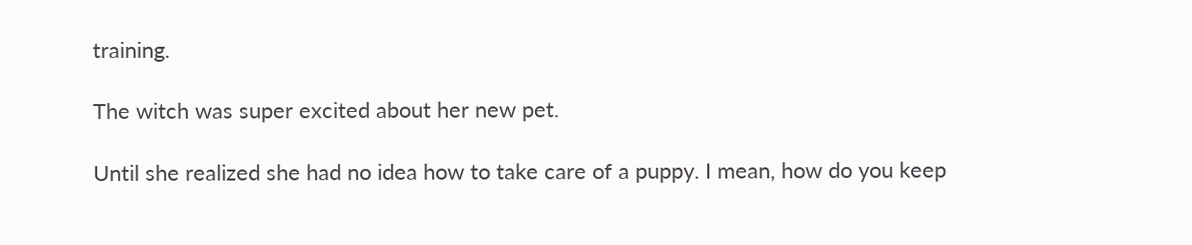training.

The witch was super excited about her new pet.

Until she realized she had no idea how to take care of a puppy. I mean, how do you keep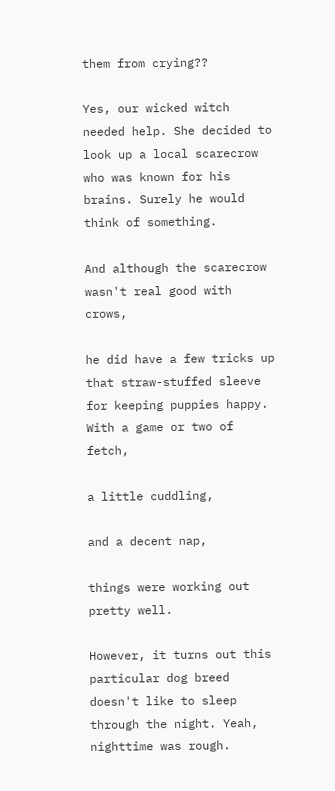them from crying??

Yes, our wicked witch needed help. She decided to look up a local scarecrow who was known for his brains. Surely he would think of something.

And although the scarecrow wasn't real good with crows,

he did have a few tricks up that straw-stuffed sleeve for keeping puppies happy. With a game or two of fetch,

a little cuddling,

and a decent nap,

things were working out pretty well.

However, it turns out this particular dog breed doesn't like to sleep through the night. Yeah, nighttime was rough.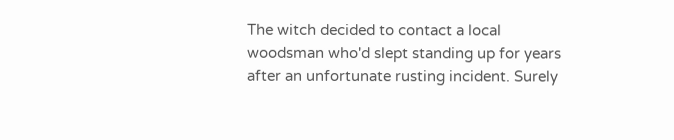The witch decided to contact a local woodsman who'd slept standing up for years after an unfortunate rusting incident. Surely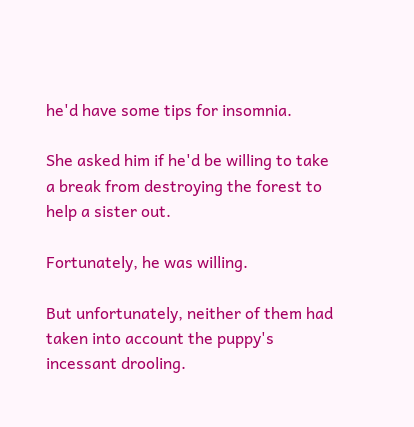he'd have some tips for insomnia.

She asked him if he'd be willing to take a break from destroying the forest to help a sister out.

Fortunately, he was willing.

But unfortunately, neither of them had taken into account the puppy's incessant drooling.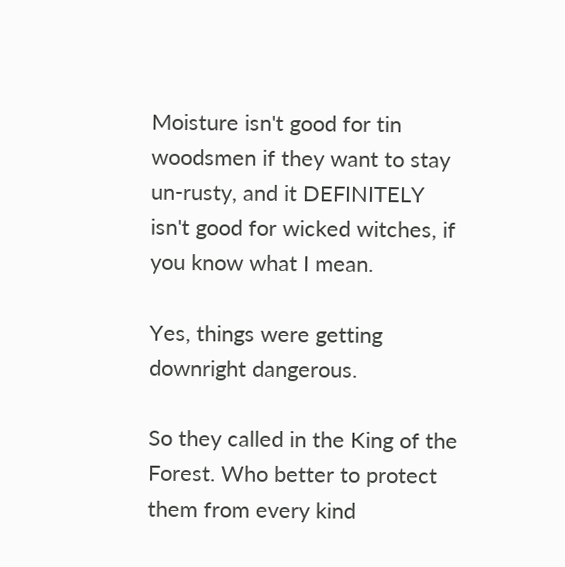Moisture isn't good for tin woodsmen if they want to stay un-rusty, and it DEFINITELY isn't good for wicked witches, if you know what I mean.

Yes, things were getting downright dangerous.

So they called in the King of the Forest. Who better to protect them from every kind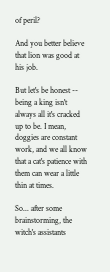of peril?

And you better believe that lion was good at his job.

But let's be honest -- being a king isn't always all it's cracked up to be. I mean, doggies are constant work, and we all know that a cat's patience with them can wear a little thin at times.

So... after some brainstorming, the witch's assistants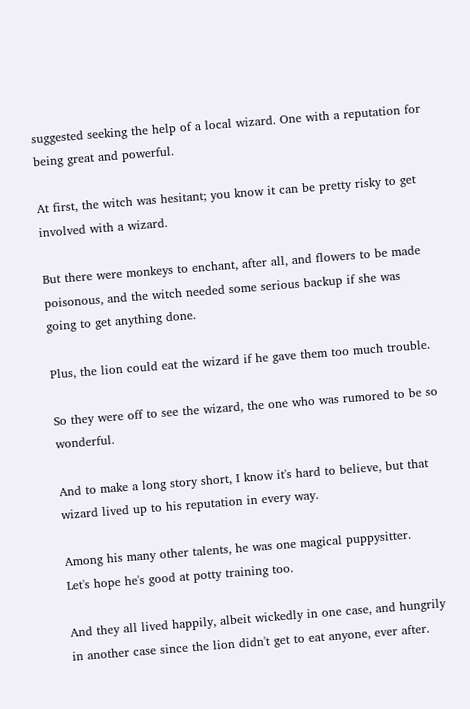suggested seeking the help of a local wizard. One with a reputation for being great and powerful.

At first, the witch was hesitant; you know it can be pretty risky to get involved with a wizard.

But there were monkeys to enchant, after all, and flowers to be made poisonous, and the witch needed some serious backup if she was going to get anything done.

Plus, the lion could eat the wizard if he gave them too much trouble.

So they were off to see the wizard, the one who was rumored to be so wonderful.

And to make a long story short, I know it's hard to believe, but that wizard lived up to his reputation in every way.

Among his many other talents, he was one magical puppysitter.
Let's hope he's good at potty training too.

And they all lived happily, albeit wickedly in one case, and hungrily in another case since the lion didn't get to eat anyone, ever after.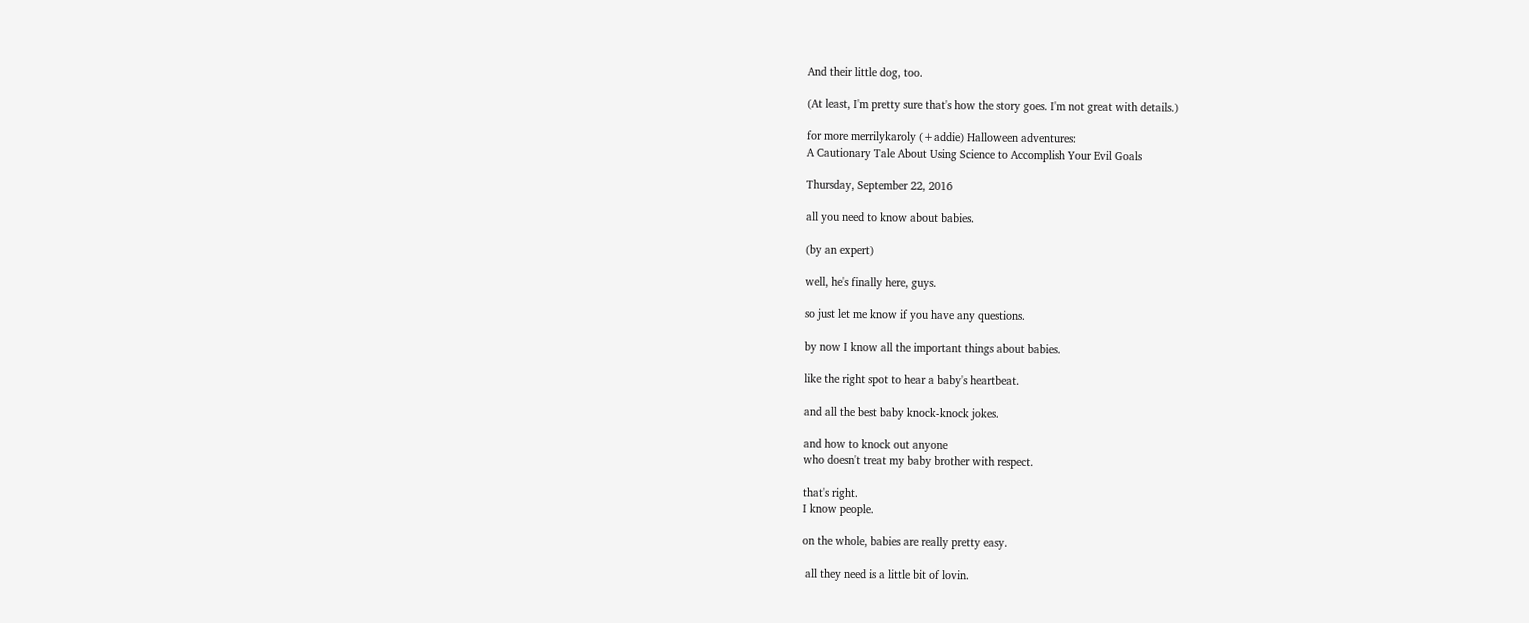And their little dog, too.

(At least, I'm pretty sure that's how the story goes. I'm not great with details.)

for more merrilykaroly (+addie) Halloween adventures:
A Cautionary Tale About Using Science to Accomplish Your Evil Goals

Thursday, September 22, 2016

all you need to know about babies.

(by an expert)

well, he's finally here, guys.

so just let me know if you have any questions.

by now I know all the important things about babies.

like the right spot to hear a baby's heartbeat.

and all the best baby knock-knock jokes.

and how to knock out anyone
who doesn't treat my baby brother with respect.

that's right.
I know people.

on the whole, babies are really pretty easy.

 all they need is a little bit of lovin.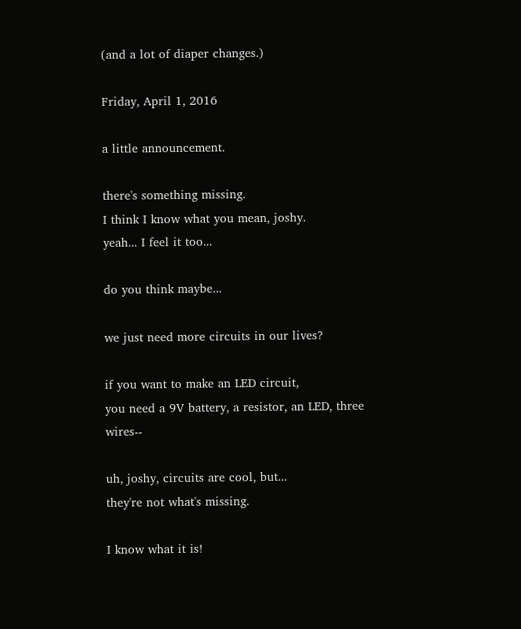(and a lot of diaper changes.)

Friday, April 1, 2016

a little announcement.

there's something missing.
I think I know what you mean, joshy.
yeah... I feel it too...

do you think maybe...

we just need more circuits in our lives?

if you want to make an LED circuit,
you need a 9V battery, a resistor, an LED, three wires--

uh, joshy, circuits are cool, but...
they're not what's missing.

I know what it is!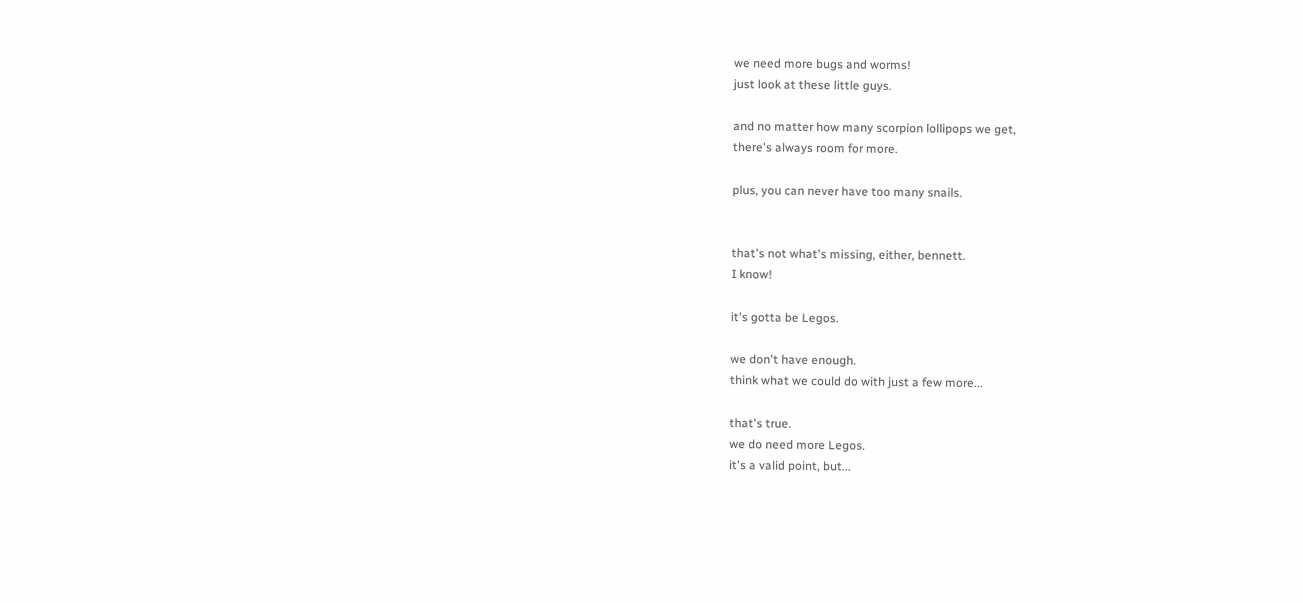we need more bugs and worms!
just look at these little guys.

and no matter how many scorpion lollipops we get,
there's always room for more.

plus, you can never have too many snails.


that's not what's missing, either, bennett.
I know!

it's gotta be Legos.

we don't have enough.
think what we could do with just a few more...

that's true.
we do need more Legos.
it's a valid point, but...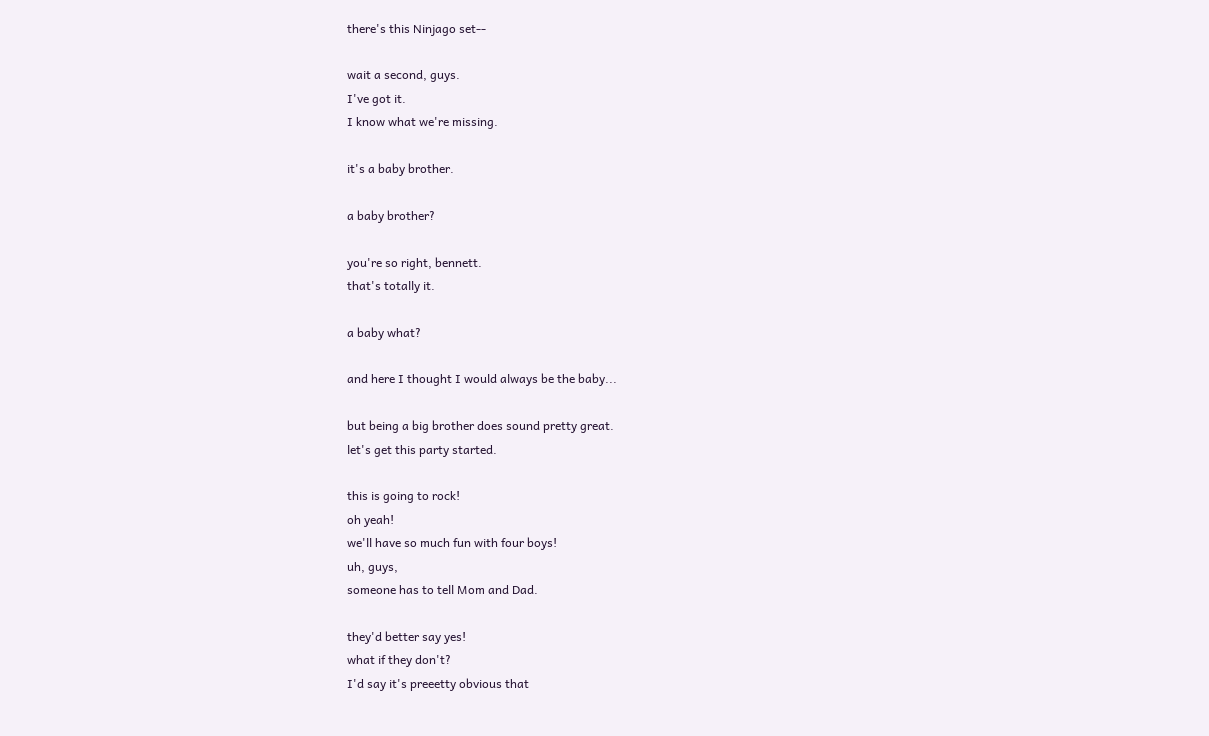there's this Ninjago set--

wait a second, guys.
I've got it.
I know what we're missing.

it's a baby brother.

a baby brother?

you're so right, bennett.
that's totally it.

a baby what?

and here I thought I would always be the baby...

but being a big brother does sound pretty great.
let's get this party started.

this is going to rock!
oh yeah!
we'll have so much fun with four boys!
uh, guys,
someone has to tell Mom and Dad.

they'd better say yes!
what if they don't?
I'd say it's preeetty obvious that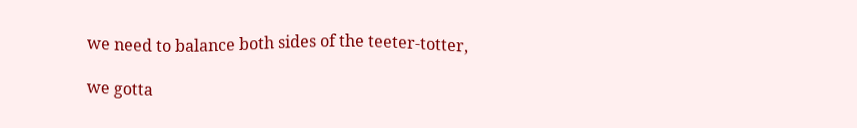we need to balance both sides of the teeter-totter,

we gotta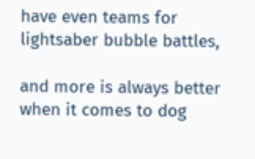have even teams for lightsaber bubble battles,

and more is always better when it comes to dog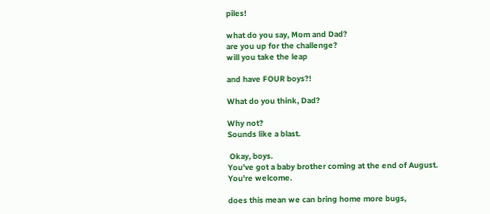piles!

what do you say, Mom and Dad?
are you up for the challenge?
will you take the leap

and have FOUR boys?!

What do you think, Dad?

Why not?
Sounds like a blast.

 Okay, boys.
You've got a baby brother coming at the end of August.
You're welcome.

does this mean we can bring home more bugs,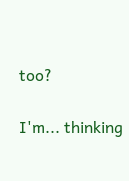too?

I'm... thinking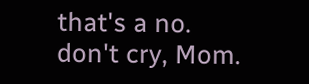that's a no.
don't cry, Mom.